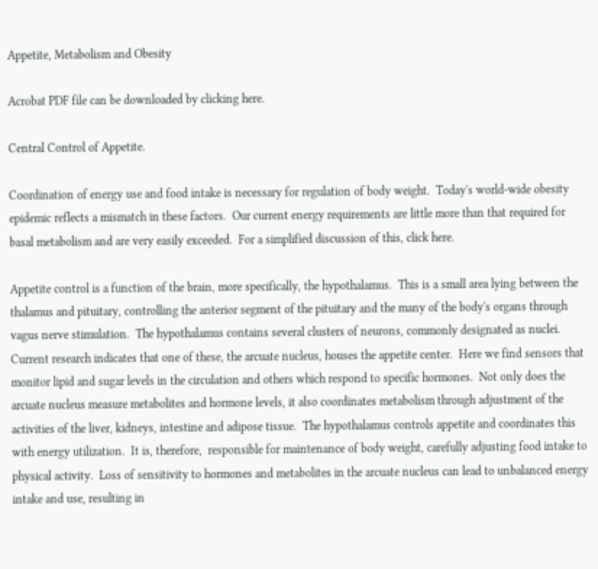Appetite, Metabolism and Obesity

Acrobat PDF file can be downloaded by clicking here.

Central Control of Appetite.

Coordination of energy use and food intake is necessary for regulation of body weight.  Today's world-wide obesity epidemic reflects a mismatch in these factors.  Our current energy requirements are little more than that required for basal metabolism and are very easily exceeded.  For a simplified discussion of this, click here.

Appetite control is a function of the brain, more specifically, the hypothalamus.  This is a small area lying between the thalamus and pituitary, controlling the anterior segment of the pituitary and the many of the body's organs through vagus nerve stimulation.  The hypothalamus contains several clusters of neurons, commonly designated as nuclei.  Current research indicates that one of these, the arcuate nucleus, houses the appetite center.  Here we find sensors that monitor lipid and sugar levels in the circulation and others which respond to specific hormones.  Not only does the arcuate nucleus measure metabolites and hormone levels, it also coordinates metabolism through adjustment of the activities of the liver, kidneys, intestine and adipose tissue.  The hypothalamus controls appetite and coordinates this with energy utilization.  It is, therefore,  responsible for maintenance of body weight, carefully adjusting food intake to physical activity.  Loss of sensitivity to hormones and metabolites in the arcuate nucleus can lead to unbalanced energy intake and use, resulting in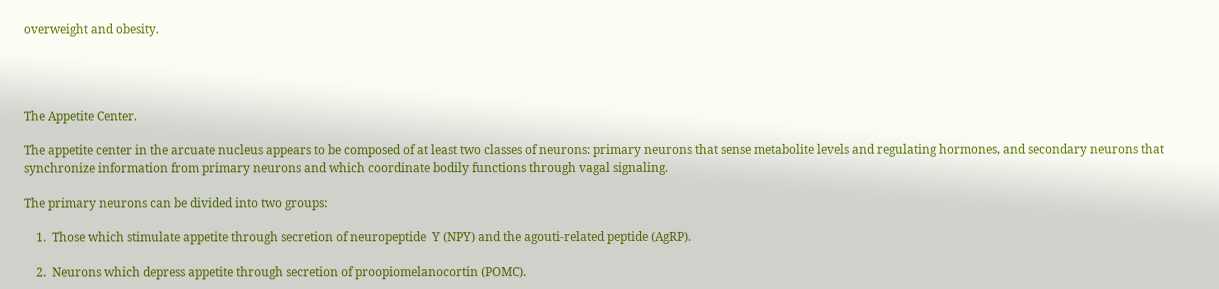overweight and obesity.




The Appetite Center.

The appetite center in the arcuate nucleus appears to be composed of at least two classes of neurons: primary neurons that sense metabolite levels and regulating hormones, and secondary neurons that synchronize information from primary neurons and which coordinate bodily functions through vagal signaling.

The primary neurons can be divided into two groups:

    1.  Those which stimulate appetite through secretion of neuropeptide  Y (NPY) and the agouti-related peptide (AgRP).

    2.  Neurons which depress appetite through secretion of proopiomelanocortin (POMC).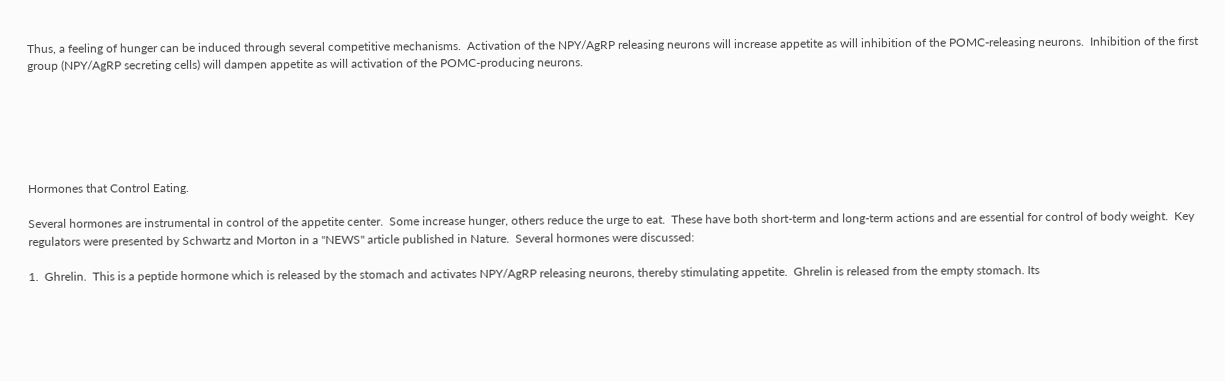Thus, a feeling of hunger can be induced through several competitive mechanisms.  Activation of the NPY/AgRP releasing neurons will increase appetite as will inhibition of the POMC-releasing neurons.  Inhibition of the first group (NPY/AgRP secreting cells) will dampen appetite as will activation of the POMC-producing neurons.






Hormones that Control Eating.

Several hormones are instrumental in control of the appetite center.  Some increase hunger, others reduce the urge to eat.  These have both short-term and long-term actions and are essential for control of body weight.  Key regulators were presented by Schwartz and Morton in a "NEWS" article published in Nature.  Several hormones were discussed:

1.  Ghrelin.  This is a peptide hormone which is released by the stomach and activates NPY/AgRP releasing neurons, thereby stimulating appetite.  Ghrelin is released from the empty stomach. Its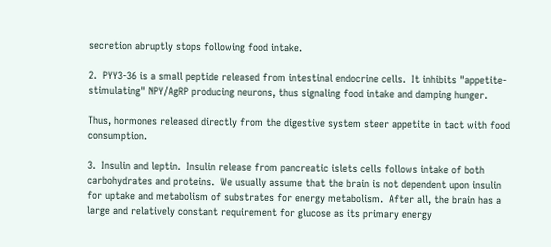secretion abruptly stops following food intake.

2.  PYY3-36 is a small peptide released from intestinal endocrine cells.  It inhibits "appetite-stimulating" NPY/AgRP producing neurons, thus signaling food intake and damping hunger.

Thus, hormones released directly from the digestive system steer appetite in tact with food consumption.

3.  Insulin and leptin.  Insulin release from pancreatic islets cells follows intake of both carbohydrates and proteins.  We usually assume that the brain is not dependent upon insulin for uptake and metabolism of substrates for energy metabolism.  After all, the brain has a large and relatively constant requirement for glucose as its primary energy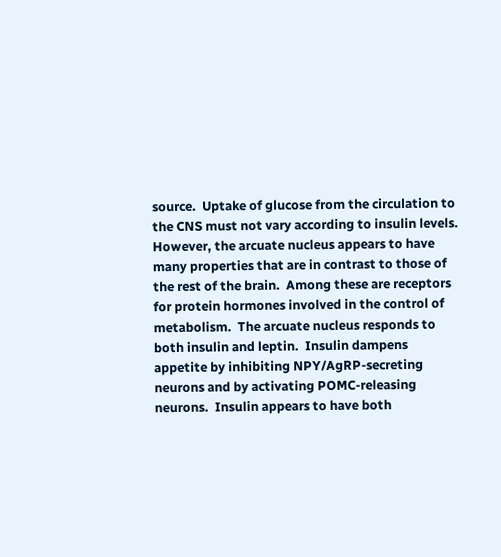source.  Uptake of glucose from the circulation to the CNS must not vary according to insulin levels.  However, the arcuate nucleus appears to have many properties that are in contrast to those of the rest of the brain.  Among these are receptors for protein hormones involved in the control of metabolism.  The arcuate nucleus responds to both insulin and leptin.  Insulin dampens appetite by inhibiting NPY/AgRP-secreting neurons and by activating POMC-releasing neurons.  Insulin appears to have both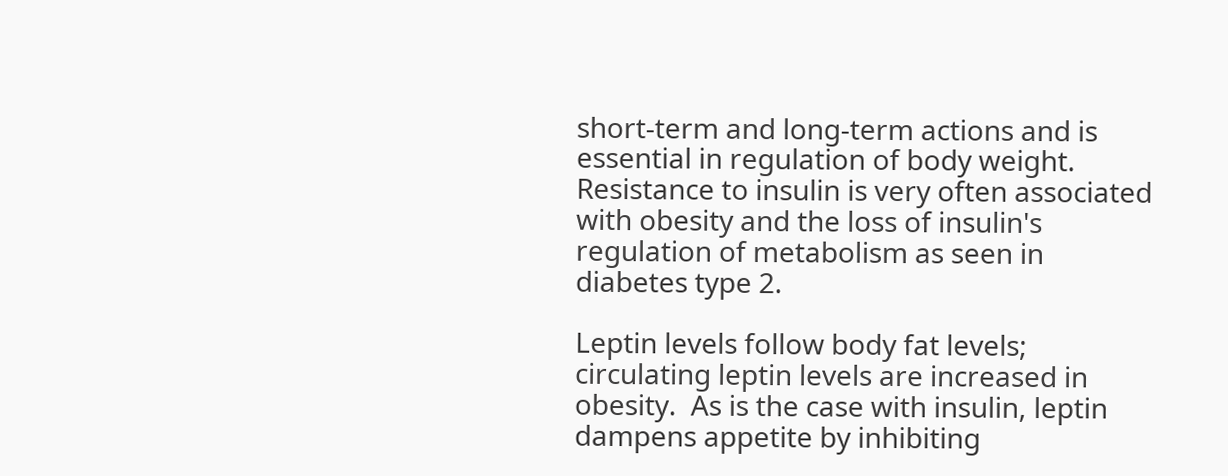short-term and long-term actions and is essential in regulation of body weight.  Resistance to insulin is very often associated with obesity and the loss of insulin's regulation of metabolism as seen in diabetes type 2.

Leptin levels follow body fat levels; circulating leptin levels are increased in obesity.  As is the case with insulin, leptin dampens appetite by inhibiting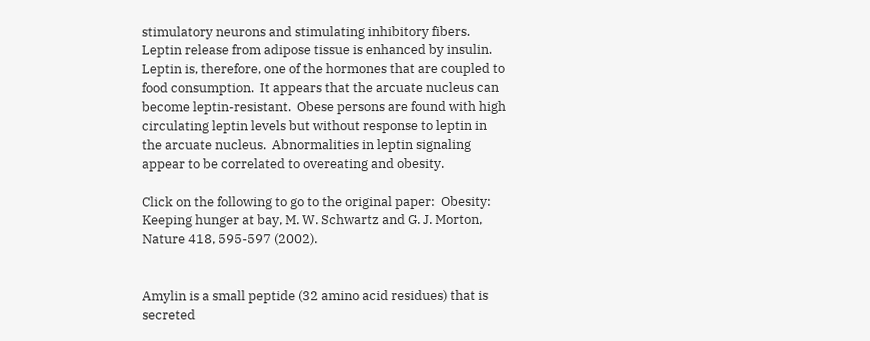stimulatory neurons and stimulating inhibitory fibers.  Leptin release from adipose tissue is enhanced by insulin.  Leptin is, therefore, one of the hormones that are coupled to food consumption.  It appears that the arcuate nucleus can become leptin-resistant.  Obese persons are found with high circulating leptin levels but without response to leptin in the arcuate nucleus.  Abnormalities in leptin signaling appear to be correlated to overeating and obesity.

Click on the following to go to the original paper:  Obesity: Keeping hunger at bay, M. W. Schwartz and G. J. Morton, Nature 418, 595-597 (2002).


Amylin is a small peptide (32 amino acid residues) that is secreted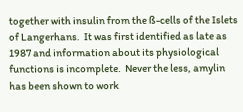together with insulin from the ß-cells of the Islets of Langerhans.  It was first identified as late as 1987 and information about its physiological functions is incomplete.  Never the less, amylin has been shown to work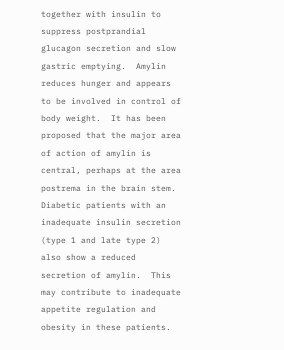together with insulin to suppress postprandial glucagon secretion and slow gastric emptying.  Amylin reduces hunger and appears to be involved in control of body weight.  It has been proposed that the major area of action of amylin is central, perhaps at the area postrema in the brain stem.  Diabetic patients with an inadequate insulin secretion (type 1 and late type 2) also show a reduced secretion of amylin.  This may contribute to inadequate appetite regulation and obesity in these patients.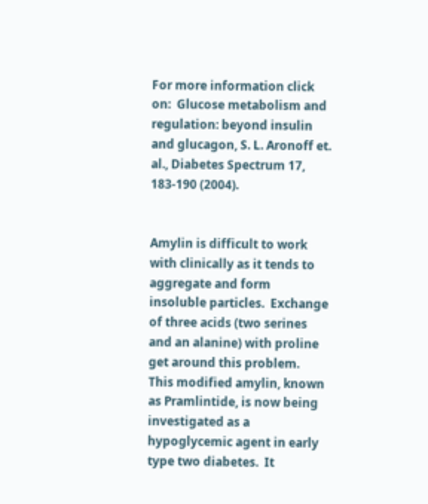For more information click on:  Glucose metabolism and regulation: beyond insulin and glucagon, S. L. Aronoff et. al., Diabetes Spectrum 17, 183-190 (2004).


Amylin is difficult to work with clinically as it tends to aggregate and form insoluble particles.  Exchange of three acids (two serines and an alanine) with proline get around this problem.  This modified amylin, known as Pramlintide, is now being investigated as a hypoglycemic agent in early type two diabetes.  It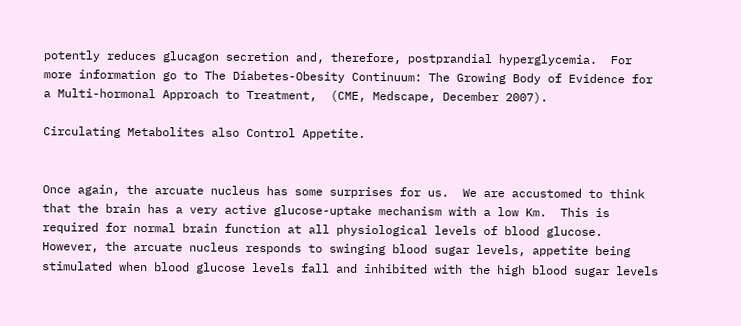potently reduces glucagon secretion and, therefore, postprandial hyperglycemia.  For more information go to The Diabetes-Obesity Continuum: The Growing Body of Evidence for a Multi-hormonal Approach to Treatment,  (CME, Medscape, December 2007).

Circulating Metabolites also Control Appetite.


Once again, the arcuate nucleus has some surprises for us.  We are accustomed to think that the brain has a very active glucose-uptake mechanism with a low Km.  This is required for normal brain function at all physiological levels of blood glucose.  However, the arcuate nucleus responds to swinging blood sugar levels, appetite being stimulated when blood glucose levels fall and inhibited with the high blood sugar levels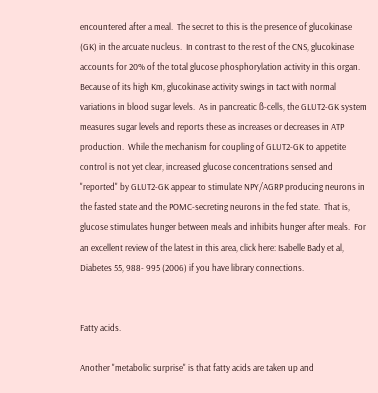encountered after a meal.  The secret to this is the presence of glucokinase (GK) in the arcuate nucleus.  In contrast to the rest of the CNS, glucokinase  accounts for 20% of the total glucose phosphorylation activity in this organ.  Because of its high Km, glucokinase activity swings in tact with normal variations in blood sugar levels.  As in pancreatic ß-cells, the GLUT2-GK system measures sugar levels and reports these as increases or decreases in ATP production.  While the mechanism for coupling of GLUT2-GK to appetite control is not yet clear, increased glucose concentrations sensed and "reported" by GLUT2-GK appear to stimulate NPY/AGRP producing neurons in the fasted state and the POMC-secreting neurons in the fed state.  That is, glucose stimulates hunger between meals and inhibits hunger after meals.  For an excellent review of the latest in this area, click here: Isabelle Bady et al, Diabetes 55, 988- 995 (2006) if you have library connections.


Fatty acids.

Another "metabolic surprise" is that fatty acids are taken up and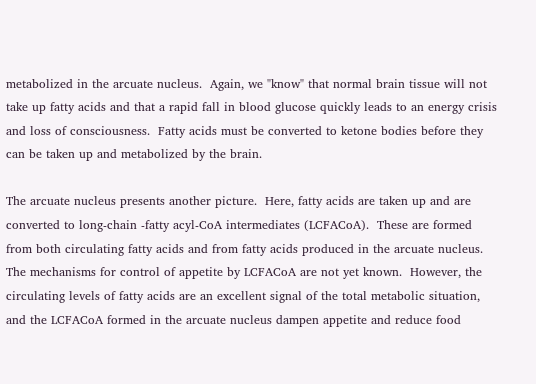metabolized in the arcuate nucleus.  Again, we "know" that normal brain tissue will not take up fatty acids and that a rapid fall in blood glucose quickly leads to an energy crisis and loss of consciousness.  Fatty acids must be converted to ketone bodies before they can be taken up and metabolized by the brain.

The arcuate nucleus presents another picture.  Here, fatty acids are taken up and are converted to long-chain -fatty acyl-CoA intermediates (LCFACoA).  These are formed from both circulating fatty acids and from fatty acids produced in the arcuate nucleus.   The mechanisms for control of appetite by LCFACoA are not yet known.  However, the circulating levels of fatty acids are an excellent signal of the total metabolic situation, and the LCFACoA formed in the arcuate nucleus dampen appetite and reduce food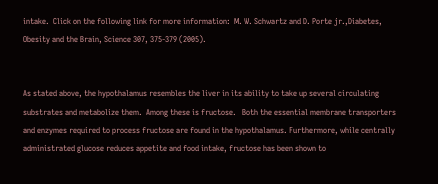intake.  Click on the following link for more information:  M. W. Schwartz and D. Porte jr.,Diabetes, Obesity and the Brain, Science 307, 375-379 (2005).


As stated above, the hypothalamus resembles the liver in its ability to take up several circulating substrates and metabolize them.  Among these is fructose.   Both the essential membrane transporters and enzymes required to process fructose are found in the hypothalamus. Furthermore, while centrally administrated glucose reduces appetite and food intake, fructose has been shown to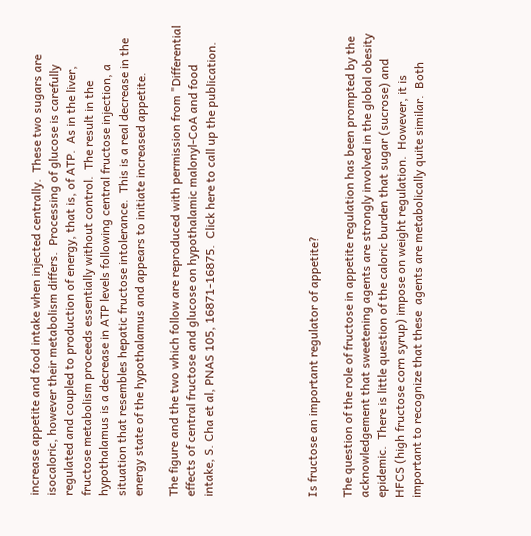increase appetite and food intake when injected centrally.  These two sugars are isocaloric, however their metabolism differs.  Processing of glucose is carefully regulated and coupled to production of energy, that is, of ATP.  As in the liver, fructose metabolism proceeds essentially without control.  The result in the hypothalamus is a decrease in ATP levels following central fructose injection, a situation that resembles hepatic fructose intolerance.  This is a real decrease in the energy state of the hypothalamus and appears to initiate increased appetite.

The figure and the two which follow are reproduced with permission from "Differential effects of central fructose and glucose on hypothalamic malonyl-CoA and food intake, S. Cha et al, PNAS 105, 16871-16875.  Click here to call up the publication.





Is fructose an important regulator of appetite?

The question of the role of fructose in appetite regulation has been prompted by the acknowledgement that sweetening agents are strongly involved in the global obesity epidemic.  There is little question of the caloric burden that sugar (sucrose) and HFCS (high fructose corn syrup) impose on weight regulation.  However, it is important to recognize that these  agents are metabolically quite similar.  Both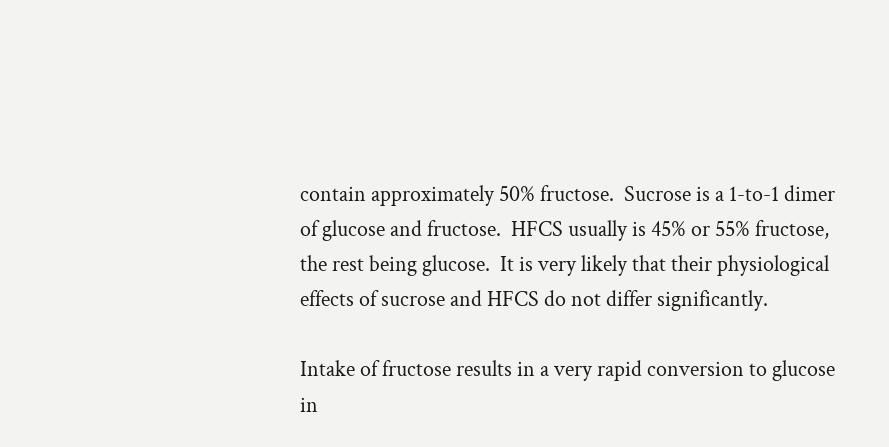contain approximately 50% fructose.  Sucrose is a 1-to-1 dimer of glucose and fructose.  HFCS usually is 45% or 55% fructose, the rest being glucose.  It is very likely that their physiological effects of sucrose and HFCS do not differ significantly.

Intake of fructose results in a very rapid conversion to glucose in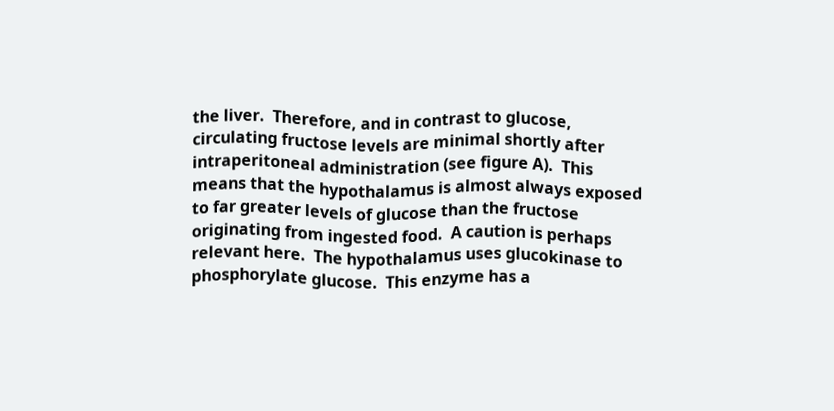the liver.  Therefore, and in contrast to glucose, circulating fructose levels are minimal shortly after intraperitoneal administration (see figure A).  This means that the hypothalamus is almost always exposed to far greater levels of glucose than the fructose originating from ingested food.  A caution is perhaps relevant here.  The hypothalamus uses glucokinase to phosphorylate glucose.  This enzyme has a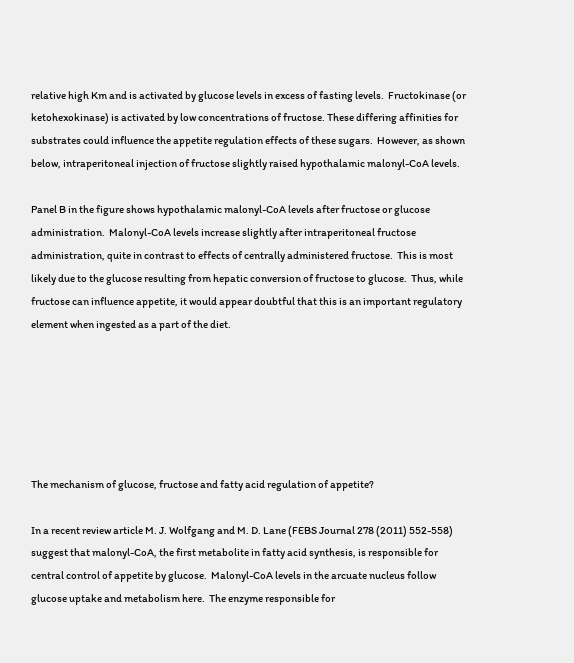relative high Km and is activated by glucose levels in excess of fasting levels.  Fructokinase (or ketohexokinase) is activated by low concentrations of fructose. These differing affinities for substrates could influence the appetite regulation effects of these sugars.  However, as shown below, intraperitoneal injection of fructose slightly raised hypothalamic malonyl-CoA levels.

Panel B in the figure shows hypothalamic malonyl-CoA levels after fructose or glucose administration.  Malonyl-CoA levels increase slightly after intraperitoneal fructose administration, quite in contrast to effects of centrally administered fructose.  This is most likely due to the glucose resulting from hepatic conversion of fructose to glucose.  Thus, while fructose can influence appetite, it would appear doubtful that this is an important regulatory element when ingested as a part of the diet.






The mechanism of glucose, fructose and fatty acid regulation of appetite?

In a recent review article M. J. Wolfgang and M. D. Lane (FEBS Journal 278 (2011) 552-558) suggest that malonyl-CoA, the first metabolite in fatty acid synthesis, is responsible for central control of appetite by glucose.  Malonyl-CoA levels in the arcuate nucleus follow glucose uptake and metabolism here.  The enzyme responsible for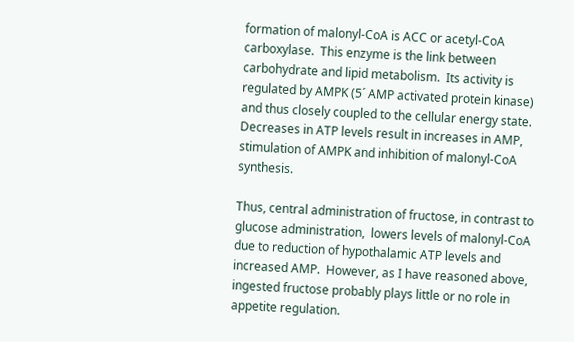formation of malonyl-CoA is ACC or acetyl-CoA carboxylase.  This enzyme is the link between carbohydrate and lipid metabolism.  Its activity is regulated by AMPK (5´ AMP activated protein kinase) and thus closely coupled to the cellular energy state.  Decreases in ATP levels result in increases in AMP, stimulation of AMPK and inhibition of malonyl-CoA synthesis.

Thus, central administration of fructose, in contrast to glucose administration,  lowers levels of malonyl-CoA due to reduction of hypothalamic ATP levels and increased AMP.  However, as I have reasoned above, ingested fructose probably plays little or no role in appetite regulation.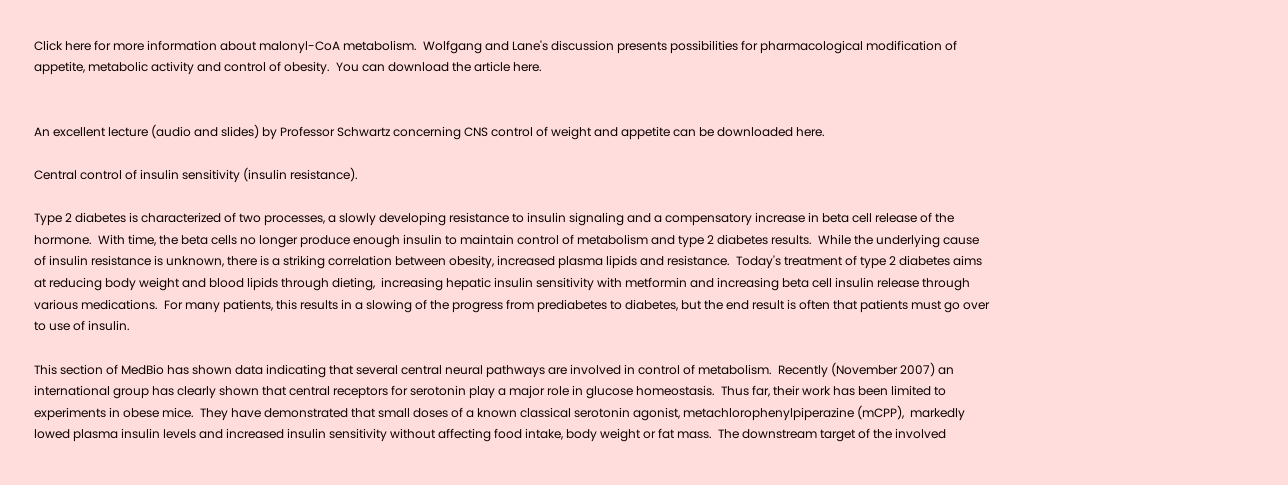Click here for more information about malonyl-CoA metabolism.  Wolfgang and Lane's discussion presents possibilities for pharmacological modification of appetite, metabolic activity and control of obesity.  You can download the article here.


An excellent lecture (audio and slides) by Professor Schwartz concerning CNS control of weight and appetite can be downloaded here.

Central control of insulin sensitivity (insulin resistance).

Type 2 diabetes is characterized of two processes, a slowly developing resistance to insulin signaling and a compensatory increase in beta cell release of the hormone.  With time, the beta cells no longer produce enough insulin to maintain control of metabolism and type 2 diabetes results.  While the underlying cause of insulin resistance is unknown, there is a striking correlation between obesity, increased plasma lipids and resistance.  Today's treatment of type 2 diabetes aims at reducing body weight and blood lipids through dieting,  increasing hepatic insulin sensitivity with metformin and increasing beta cell insulin release through various medications.  For many patients, this results in a slowing of the progress from prediabetes to diabetes, but the end result is often that patients must go over to use of insulin.

This section of MedBio has shown data indicating that several central neural pathways are involved in control of metabolism.  Recently (November 2007) an international group has clearly shown that central receptors for serotonin play a major role in glucose homeostasis.  Thus far, their work has been limited to experiments in obese mice.  They have demonstrated that small doses of a known classical serotonin agonist, metachlorophenylpiperazine (mCPP),  markedly lowed plasma insulin levels and increased insulin sensitivity without affecting food intake, body weight or fat mass.  The downstream target of the involved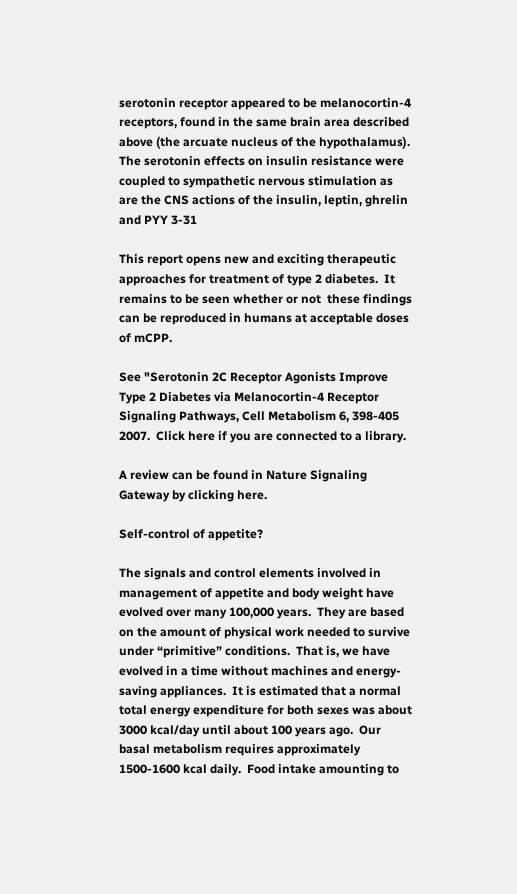serotonin receptor appeared to be melanocortin-4 receptors, found in the same brain area described above (the arcuate nucleus of the hypothalamus).  The serotonin effects on insulin resistance were coupled to sympathetic nervous stimulation as are the CNS actions of the insulin, leptin, ghrelin and PYY 3-31

This report opens new and exciting therapeutic approaches for treatment of type 2 diabetes.  It remains to be seen whether or not  these findings can be reproduced in humans at acceptable doses of mCPP.

See "Serotonin 2C Receptor Agonists Improve Type 2 Diabetes via Melanocortin-4 Receptor Signaling Pathways, Cell Metabolism 6, 398-405 2007.  Click here if you are connected to a library.

A review can be found in Nature Signaling Gateway by clicking here.

Self-control of appetite?

The signals and control elements involved in management of appetite and body weight have evolved over many 100,000 years.  They are based on the amount of physical work needed to survive under “primitive” conditions.  That is, we have evolved in a time without machines and energy-saving appliances.  It is estimated that a normal total energy expenditure for both sexes was about 3000 kcal/day until about 100 years ago.  Our basal metabolism requires approximately 1500-1600 kcal daily.  Food intake amounting to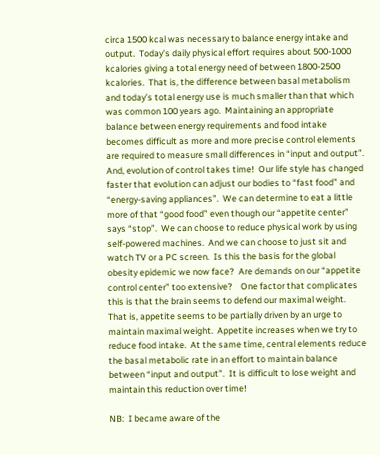circa 1500 kcal was necessary to balance energy intake and output.  Today’s daily physical effort requires about 500-1000 kcalories giving a total energy need of between 1800-2500 kcalories.  That is, the difference between basal metabolism and today’s total energy use is much smaller than that which was common 100 years ago.  Maintaining an appropriate balance between energy requirements and food intake becomes difficult as more and more precise control elements are required to measure small differences in “input and output”.  And, evolution of control takes time!  Our life style has changed faster that evolution can adjust our bodies to “fast food” and “energy-saving appliances”.  We can determine to eat a little more of that “good food” even though our “appetite center” says “stop”.  We can choose to reduce physical work by using self-powered machines.  And we can choose to just sit and watch TV or a PC screen.  Is this the basis for the global obesity epidemic we now face?  Are demands on our “appetite control center” too extensive?    One factor that complicates this is that the brain seems to defend our maximal weight.  That is, appetite seems to be partially driven by an urge to maintain maximal weight.  Appetite increases when we try to reduce food intake.  At the same time, central elements reduce the basal metabolic rate in an effort to maintain balance between “input and output”.  It is difficult to lose weight and maintain this reduction over time!

NB:  I became aware of the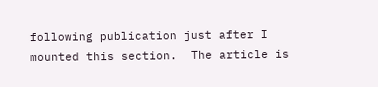following publication just after I mounted this section.  The article is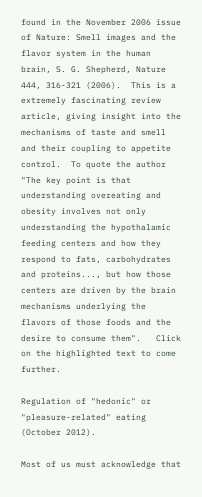found in the November 2006 issue of Nature: Smell images and the flavor system in the human brain, S. G. Shepherd, Nature 444, 316-321 (2006).  This is a extremely fascinating review article, giving insight into the mechanisms of taste and smell and their coupling to appetite control.  To quote the author "The key point is that understanding overeating and obesity involves not only understanding the hypothalamic feeding centers and how they respond to fats, carbohydrates and proteins..., but how those centers are driven by the brain mechanisms underlying the flavors of those foods and the desire to consume them".   Click on the highlighted text to come further.

Regulation of "hedonic" or "pleasure-related" eating (October 2012).

Most of us must acknowledge that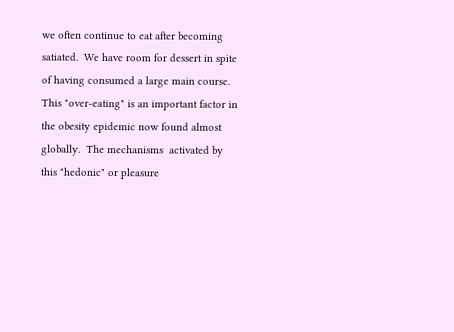we often continue to eat after becoming satiated.  We have room for dessert in spite of having consumed a large main course.  This "over-eating" is an important factor in the obesity epidemic now found almost globally.  The mechanisms  activated by this "hedonic" or pleasure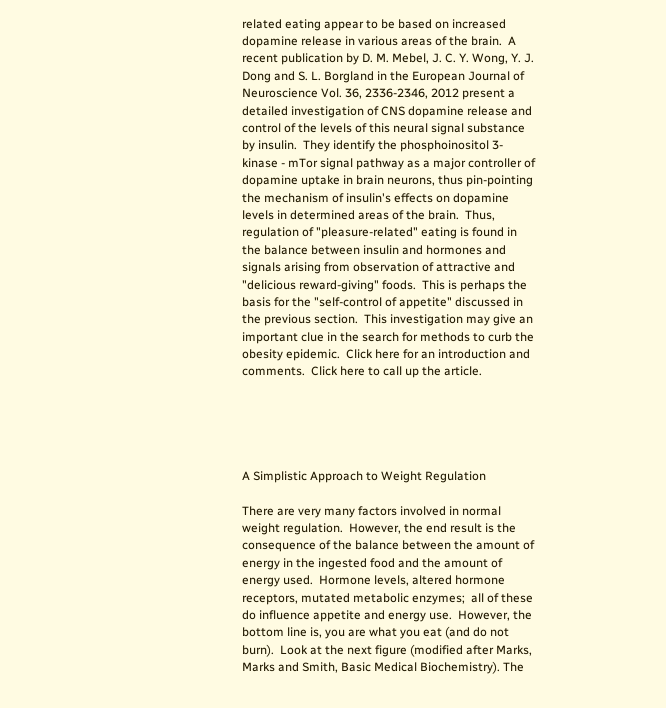related eating appear to be based on increased dopamine release in various areas of the brain.  A recent publication by D. M. Mebel, J. C. Y. Wong, Y. J. Dong and S. L. Borgland in the European Journal of Neuroscience Vol. 36, 2336-2346, 2012 present a detailed investigation of CNS dopamine release and control of the levels of this neural signal substance by insulin.  They identify the phosphoinositol 3-kinase - mTor signal pathway as a major controller of dopamine uptake in brain neurons, thus pin-pointing the mechanism of insulin's effects on dopamine levels in determined areas of the brain.  Thus, regulation of "pleasure-related" eating is found in the balance between insulin and hormones and signals arising from observation of attractive and "delicious reward-giving" foods.  This is perhaps the basis for the "self-control of appetite" discussed in the previous section.  This investigation may give an important clue in the search for methods to curb the obesity epidemic.  Click here for an introduction and comments.  Click here to call up the article.





A Simplistic Approach to Weight Regulation

There are very many factors involved in normal weight regulation.  However, the end result is the consequence of the balance between the amount of energy in the ingested food and the amount of energy used.  Hormone levels, altered hormone receptors, mutated metabolic enzymes;  all of these do influence appetite and energy use.  However, the bottom line is, you are what you eat (and do not burn).  Look at the next figure (modified after Marks, Marks and Smith, Basic Medical Biochemistry). The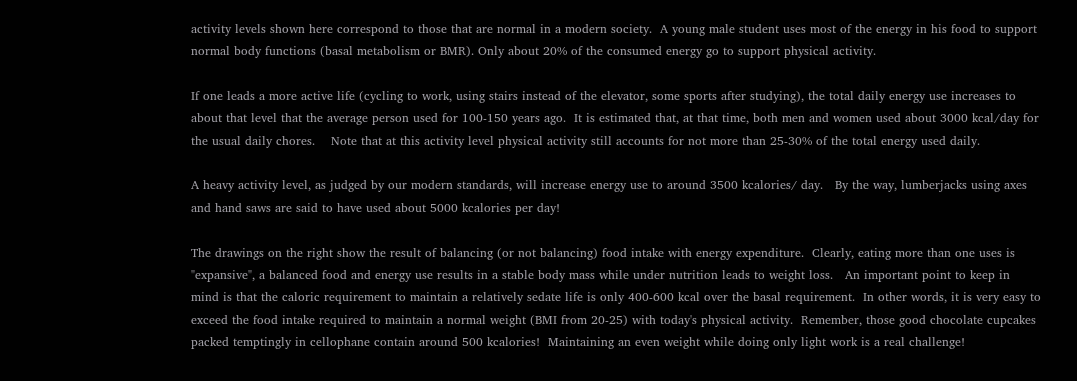activity levels shown here correspond to those that are normal in a modern society.  A young male student uses most of the energy in his food to support normal body functions (basal metabolism or BMR). Only about 20% of the consumed energy go to support physical activity.

If one leads a more active life (cycling to work, using stairs instead of the elevator, some sports after studying), the total daily energy use increases to about that level that the average person used for 100-150 years ago.  It is estimated that, at that time, both men and women used about 3000 kcal/day for the usual daily chores.    Note that at this activity level physical activity still accounts for not more than 25-30% of the total energy used daily.

A heavy activity level, as judged by our modern standards, will increase energy use to around 3500 kcalories/ day.   By the way, lumberjacks using axes and hand saws are said to have used about 5000 kcalories per day!

The drawings on the right show the result of balancing (or not balancing) food intake with energy expenditure.  Clearly, eating more than one uses is "expansive", a balanced food and energy use results in a stable body mass while under nutrition leads to weight loss.   An important point to keep in mind is that the caloric requirement to maintain a relatively sedate life is only 400-600 kcal over the basal requirement.  In other words, it is very easy to exceed the food intake required to maintain a normal weight (BMI from 20-25) with today's physical activity.  Remember, those good chocolate cupcakes packed temptingly in cellophane contain around 500 kcalories!  Maintaining an even weight while doing only light work is a real challenge!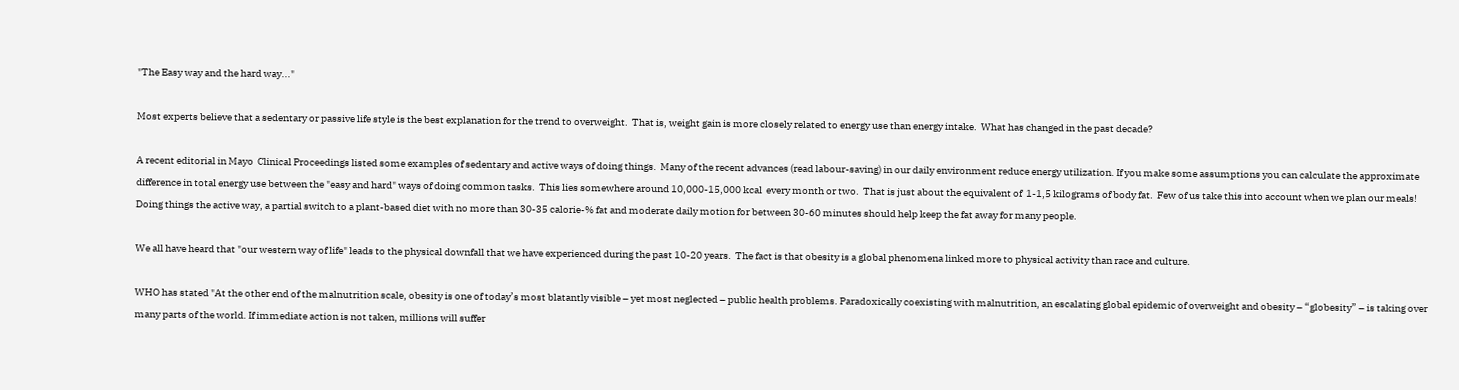"The Easy way and the hard way..."

Most experts believe that a sedentary or passive life style is the best explanation for the trend to overweight.  That is, weight gain is more closely related to energy use than energy intake.  What has changed in the past decade?

A recent editorial in Mayo  Clinical Proceedings listed some examples of sedentary and active ways of doing things.  Many of the recent advances (read labour-saving) in our daily environment reduce energy utilization. If you make some assumptions you can calculate the approximate difference in total energy use between the "easy and hard" ways of doing common tasks.  This lies somewhere around 10,000-15,000 kcal  every month or two.  That is just about the equivalent of  1-1,5 kilograms of body fat.  Few of us take this into account when we plan our meals!  Doing things the active way, a partial switch to a plant-based diet with no more than 30-35 calorie-% fat and moderate daily motion for between 30-60 minutes should help keep the fat away for many people.

We all have heard that "our western way of life" leads to the physical downfall that we have experienced during the past 10-20 years.  The fact is that obesity is a global phenomena linked more to physical activity than race and culture.

WHO has stated "At the other end of the malnutrition scale, obesity is one of today’s most blatantly visible – yet most neglected – public health problems. Paradoxically coexisting with malnutrition, an escalating global epidemic of overweight and obesity – “globesity” – is taking over many parts of the world. If immediate action is not taken, millions will suffer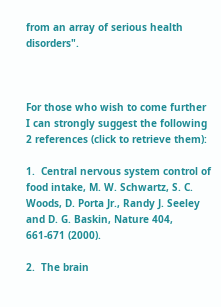from an array of serious health disorders".



For those who wish to come further I can strongly suggest the following 2 references (click to retrieve them):

1.  Central nervous system control of food intake, M. W. Schwartz, S. C. Woods, D. Porta Jr., Randy J. Seeley and D. G. Baskin, Nature 404, 661-671 (2000).

2.  The brain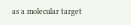as a molecular target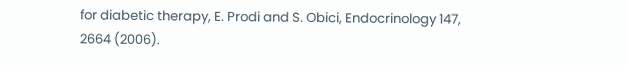for diabetic therapy, E. Prodi and S. Obici, Endocrinology 147, 2664 (2006).